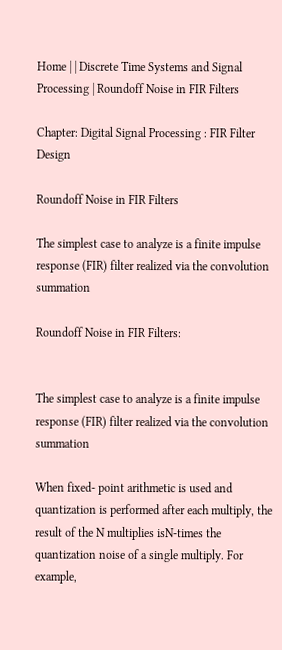Home | | Discrete Time Systems and Signal Processing | Roundoff Noise in FIR Filters

Chapter: Digital Signal Processing : FIR Filter Design

Roundoff Noise in FIR Filters

The simplest case to analyze is a finite impulse response (FIR) filter realized via the convolution summation

Roundoff Noise in FIR Filters:


The simplest case to analyze is a finite impulse response (FIR) filter realized via the convolution summation

When fixed- point arithmetic is used and quantization is performed after each multiply, the result of the N multiplies isN-times the quantization noise of a single multiply. For example,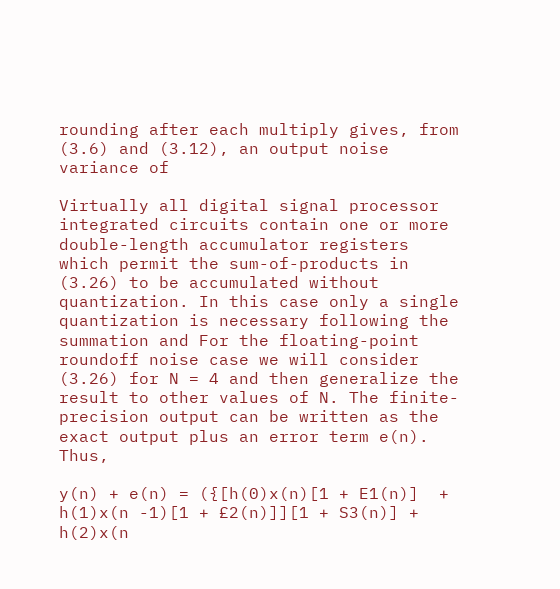rounding after each multiply gives, from (3.6) and (3.12), an output noise variance of

Virtually all digital signal processor integrated circuits contain one or more double-length accumulator registers which permit the sum-of-products in (3.26) to be accumulated without quantization. In this case only a single quantization is necessary following the summation and For the floating-point roundoff noise case we will consider (3.26) for N = 4 and then generalize the result to other values of N. The finite-precision output can be written as the exact output plus an error term e(n). Thus,

y(n) + e(n) = ({[h(0)x(n)[1 + E1(n)]  + h(1)x(n -1)[1 + £2(n)]][1 + S3(n)] + h(2)x(n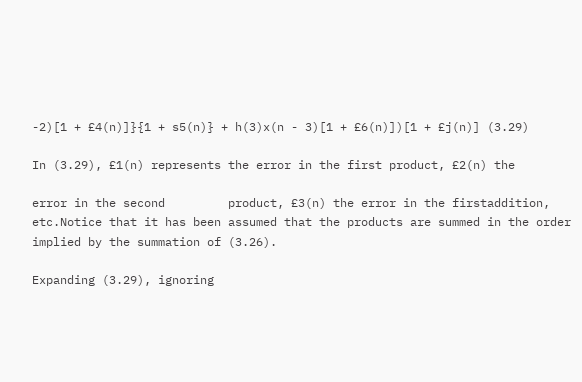-2)[1 + £4(n)]}{1 + s5(n)} + h(3)x(n - 3)[1 + £6(n)])[1 + £j(n)] (3.29)

In (3.29), £1(n) represents the error in the first product, £2(n) the

error in the second         product, £3(n) the error in the firstaddition, etc.Notice that it has been assumed that the products are summed in the order implied by the summation of (3.26).

Expanding (3.29), ignoring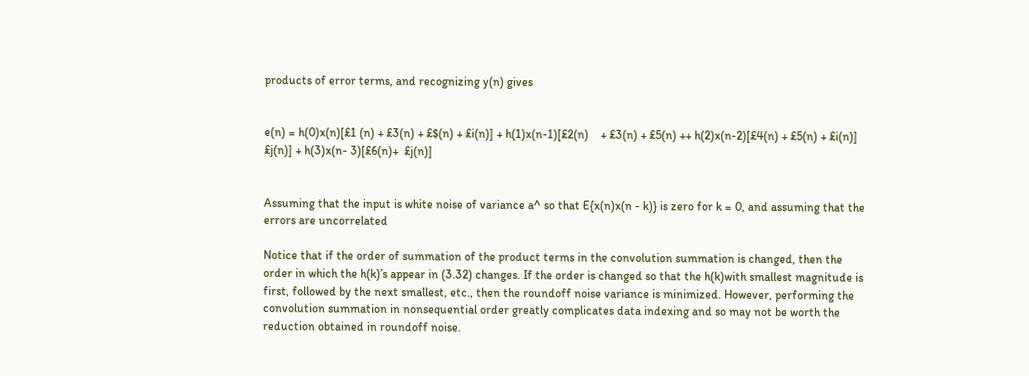products of error terms, and recognizing y(n) gives


e(n) = h(0)x(n)[£1 (n) + £3(n) + £$(n) + £i(n)] + h(1)x(n-1)[£2(n)    + £3(n) + £5(n) ++ h(2)x(n-2)[£4(n) + £5(n) + £i(n)] £j(n)] + h(3)x(n- 3)[£6(n)+  £j(n)]


Assuming that the input is white noise of variance a^ so that E{x(n)x(n - k)} is zero for k = 0, and assuming that the errors are uncorrelated

Notice that if the order of summation of the product terms in the convolution summation is changed, then the order in which the h(k)’s appear in (3.32) changes. If the order is changed so that the h(k)with smallest magnitude is first, followed by the next smallest, etc., then the roundoff noise variance is minimized. However, performing the convolution summation in nonsequential order greatly complicates data indexing and so may not be worth the reduction obtained in roundoff noise.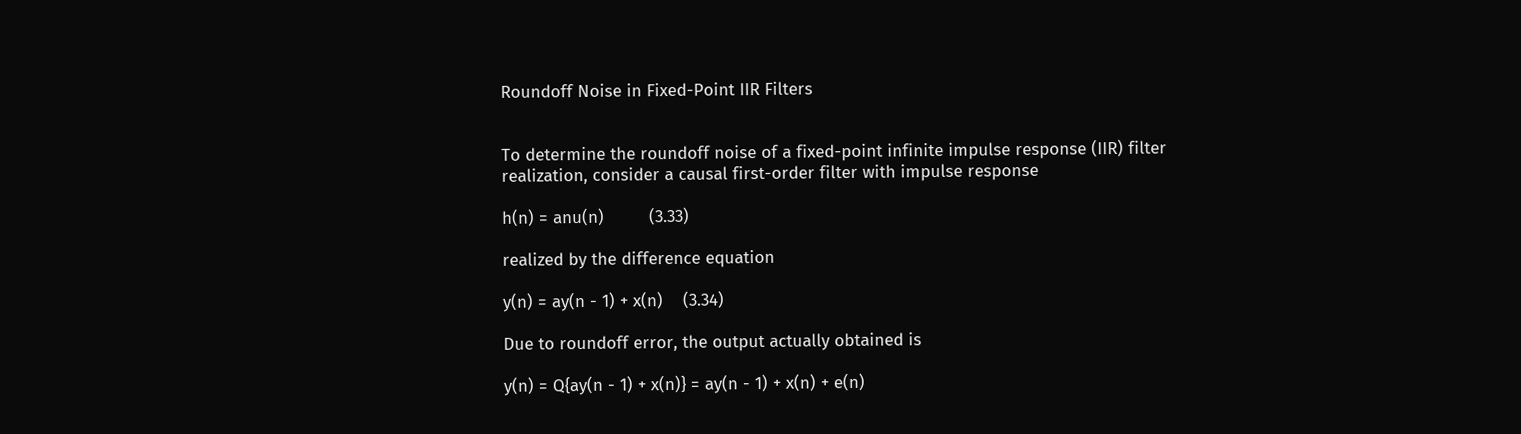Roundoff Noise in Fixed-Point IIR Filters


To determine the roundoff noise of a fixed-point infinite impulse response (IIR) filter realization, consider a causal first-order filter with impulse response

h(n) = anu(n)         (3.33)

realized by the difference equation

y(n) = ay(n - 1) + x(n)    (3.34)

Due to roundoff error, the output actually obtained is

y(n) = Q{ay(n - 1) + x(n)} = ay(n - 1) + x(n) + e(n)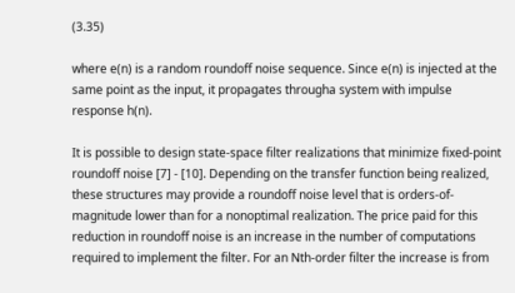(3.35)

where e(n) is a random roundoff noise sequence. Since e(n) is injected at the same point as the input, it propagates througha system with impulse response h(n).

It is possible to design state-space filter realizations that minimize fixed-point roundoff noise [7] - [10]. Depending on the transfer function being realized, these structures may provide a roundoff noise level that is orders-of-magnitude lower than for a nonoptimal realization. The price paid for this reduction in roundoff noise is an increase in the number of computations required to implement the filter. For an Nth-order filter the increase is from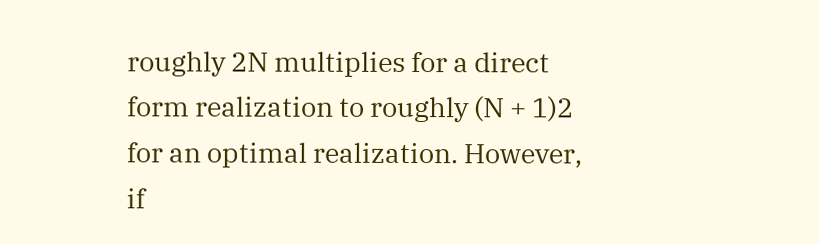roughly 2N multiplies for a direct form realization to roughly (N + 1)2 for an optimal realization. However, if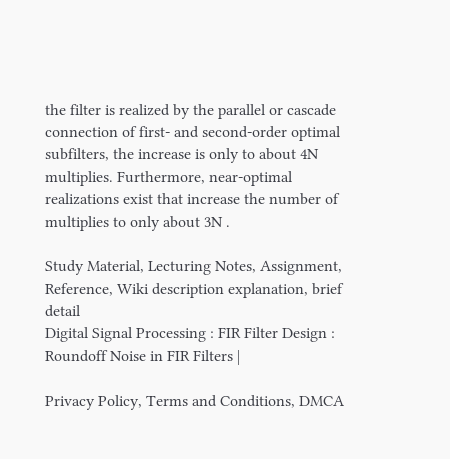the filter is realized by the parallel or cascade connection of first- and second-order optimal subfilters, the increase is only to about 4N multiplies. Furthermore, near-optimal realizations exist that increase the number of multiplies to only about 3N .

Study Material, Lecturing Notes, Assignment, Reference, Wiki description explanation, brief detail
Digital Signal Processing : FIR Filter Design : Roundoff Noise in FIR Filters |

Privacy Policy, Terms and Conditions, DMCA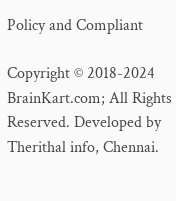Policy and Compliant

Copyright © 2018-2024 BrainKart.com; All Rights Reserved. Developed by Therithal info, Chennai.